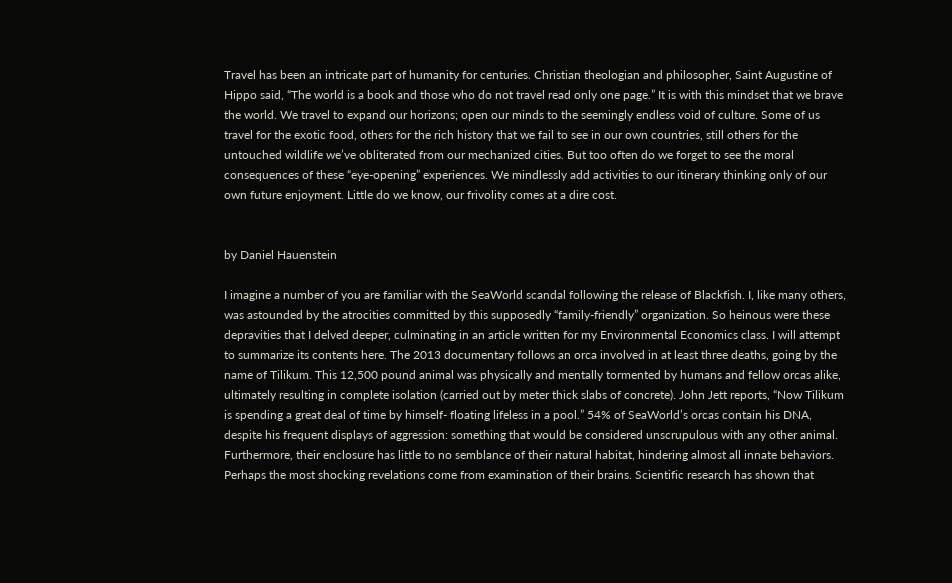Travel has been an intricate part of humanity for centuries. Christian theologian and philosopher, Saint Augustine of Hippo said, “The world is a book and those who do not travel read only one page.” It is with this mindset that we brave the world. We travel to expand our horizons; open our minds to the seemingly endless void of culture. Some of us travel for the exotic food, others for the rich history that we fail to see in our own countries, still others for the untouched wildlife we’ve obliterated from our mechanized cities. But too often do we forget to see the moral consequences of these “eye-opening” experiences. We mindlessly add activities to our itinerary thinking only of our own future enjoyment. Little do we know, our frivolity comes at a dire cost.


by Daniel Hauenstein

I imagine a number of you are familiar with the SeaWorld scandal following the release of Blackfish. I, like many others, was astounded by the atrocities committed by this supposedly “family-friendly” organization. So heinous were these depravities that I delved deeper, culminating in an article written for my Environmental Economics class. I will attempt to summarize its contents here. The 2013 documentary follows an orca involved in at least three deaths, going by the name of Tilikum. This 12,500 pound animal was physically and mentally tormented by humans and fellow orcas alike, ultimately resulting in complete isolation (carried out by meter thick slabs of concrete). John Jett reports, “Now Tilikum is spending a great deal of time by himself- floating lifeless in a pool.” 54% of SeaWorld’s orcas contain his DNA, despite his frequent displays of aggression: something that would be considered unscrupulous with any other animal. Furthermore, their enclosure has little to no semblance of their natural habitat, hindering almost all innate behaviors. Perhaps the most shocking revelations come from examination of their brains. Scientific research has shown that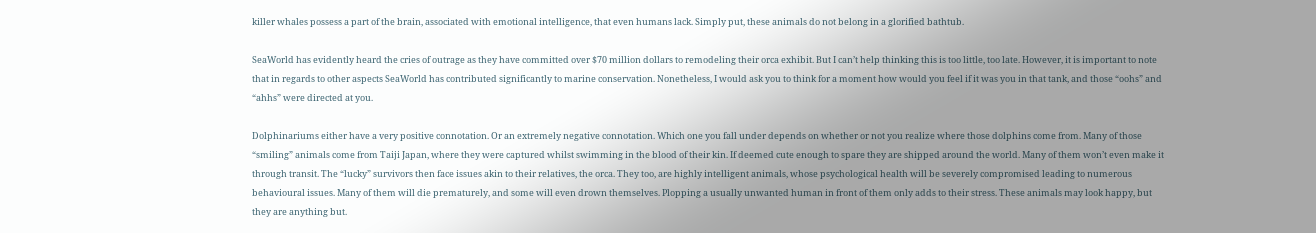killer whales possess a part of the brain, associated with emotional intelligence, that even humans lack. Simply put, these animals do not belong in a glorified bathtub.

SeaWorld has evidently heard the cries of outrage as they have committed over $70 million dollars to remodeling their orca exhibit. But I can’t help thinking this is too little, too late. However, it is important to note that in regards to other aspects SeaWorld has contributed significantly to marine conservation. Nonetheless, I would ask you to think for a moment how would you feel if it was you in that tank, and those “oohs” and “ahhs” were directed at you.

Dolphinariums either have a very positive connotation. Or an extremely negative connotation. Which one you fall under depends on whether or not you realize where those dolphins come from. Many of those “smiling” animals come from Taiji Japan, where they were captured whilst swimming in the blood of their kin. If deemed cute enough to spare they are shipped around the world. Many of them won’t even make it through transit. The “lucky” survivors then face issues akin to their relatives, the orca. They too, are highly intelligent animals, whose psychological health will be severely compromised leading to numerous behavioural issues. Many of them will die prematurely, and some will even drown themselves. Plopping a usually unwanted human in front of them only adds to their stress. These animals may look happy, but they are anything but.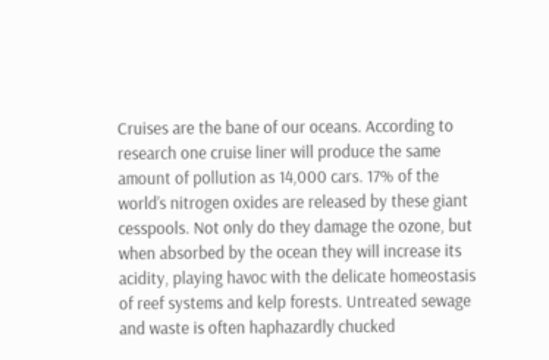Cruises are the bane of our oceans. According to research one cruise liner will produce the same amount of pollution as 14,000 cars. 17% of the world’s nitrogen oxides are released by these giant cesspools. Not only do they damage the ozone, but when absorbed by the ocean they will increase its acidity, playing havoc with the delicate homeostasis of reef systems and kelp forests. Untreated sewage and waste is often haphazardly chucked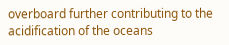overboard further contributing to the acidification of the oceans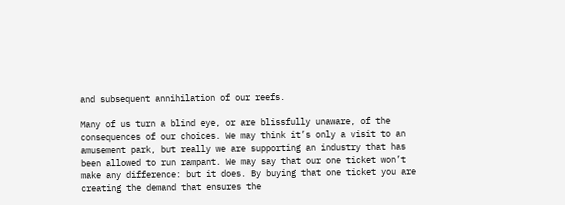and subsequent annihilation of our reefs.

Many of us turn a blind eye, or are blissfully unaware, of the consequences of our choices. We may think it’s only a visit to an amusement park, but really we are supporting an industry that has been allowed to run rampant. We may say that our one ticket won’t make any difference: but it does. By buying that one ticket you are creating the demand that ensures the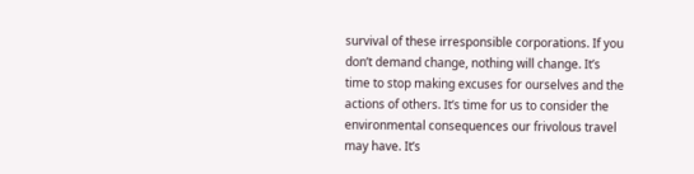survival of these irresponsible corporations. If you don’t demand change, nothing will change. It’s time to stop making excuses for ourselves and the actions of others. It’s time for us to consider the environmental consequences our frivolous travel may have. It’s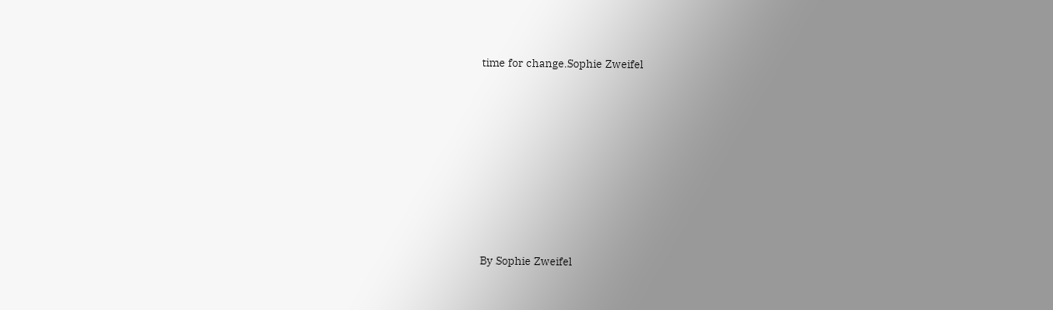time for change.Sophie Zweifel








By Sophie Zweifel